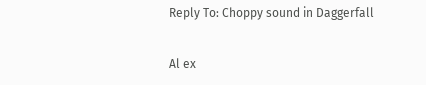Reply To: Choppy sound in Daggerfall

Al ex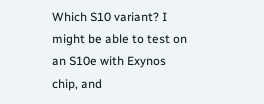Which S10 variant? I might be able to test on an S10e with Exynos chip, and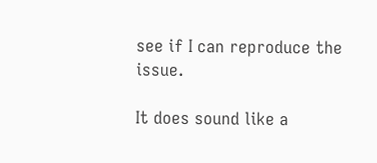see if I can reproduce the issue.

It does sound like a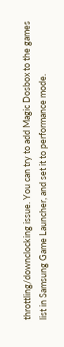throttling/downclocking issue. You can try to add Magic Dosbox to the games list in Samsung Game Launcher, and set it to performance mode.